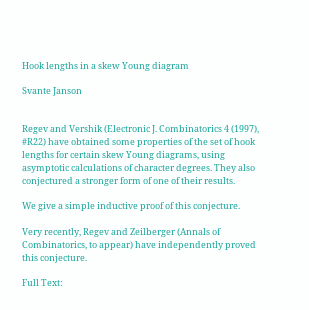Hook lengths in a skew Young diagram

Svante Janson


Regev and Vershik (Electronic J. Combinatorics 4 (1997), #R22) have obtained some properties of the set of hook lengths for certain skew Young diagrams, using asymptotic calculations of character degrees. They also conjectured a stronger form of one of their results.

We give a simple inductive proof of this conjecture.

Very recently, Regev and Zeilberger (Annals of Combinatorics, to appear) have independently proved this conjecture.

Full Text: